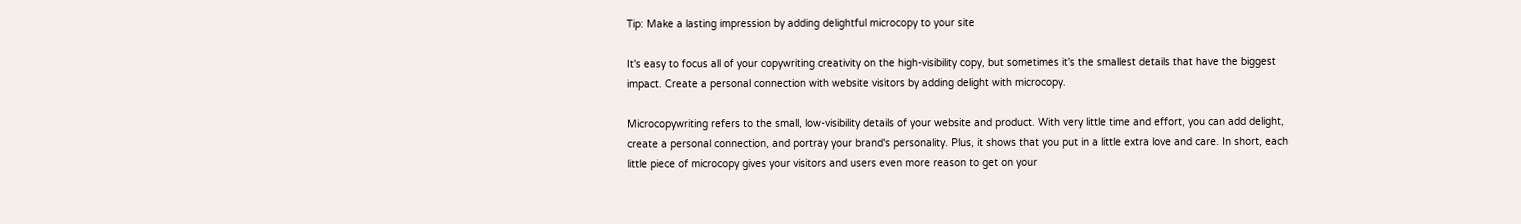Tip: Make a lasting impression by adding delightful microcopy to your site

It's easy to focus all of your copywriting creativity on the high-visibility copy, but sometimes it's the smallest details that have the biggest impact. Create a personal connection with website visitors by adding delight with microcopy.

Microcopywriting refers to the small, low-visibility details of your website and product. With very little time and effort, you can add delight, create a personal connection, and portray your brand's personality. Plus, it shows that you put in a little extra love and care. In short, each little piece of microcopy gives your visitors and users even more reason to get on your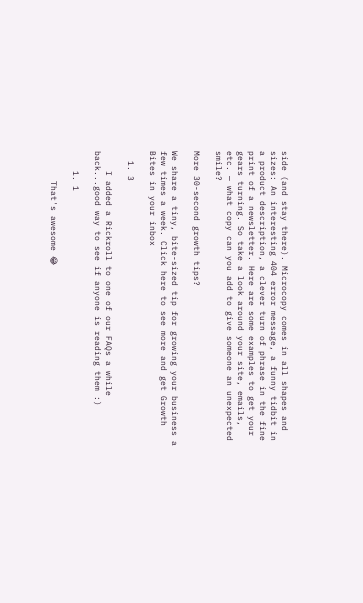side (and stay there). Microcopy comes in all shapes and sizes: An interesting 404 error message, a funny tidbit in a product description, a clever turn of phrase in the fine print of a newsletter. Here are some examples to get your gears turning. So take a look around your site, emails, etc. — what copy can you add to give someone an unexpected smile?

More 30-second growth tips?

We share a tiny, bite-sized tip for growing your business a few times a week. Click here to see more and get Growth Bites in your inbox

  1. 3

    I added a Rickroll to one of our FAQs a while back...good way to see if anyone is reading them :)

    1. 1

      That's awesome 😂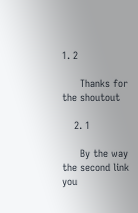1. 2

      Thanks for the shoutout

    2. 1

      By the way the second link you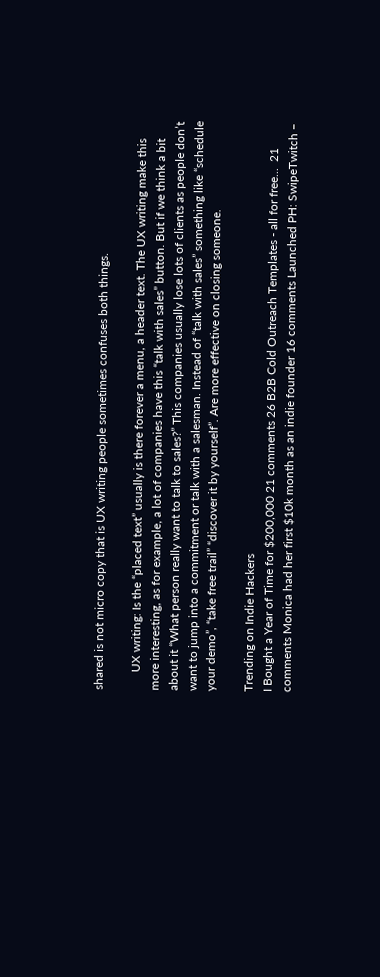shared is not micro copy that is UX writing people sometimes confuses both things.

      UX writing: Is the “placed text” usually is there forever a menu, a header text. The UX writing make this more interesting, as for example, a lot of companies have this “talk with sales” button. But if we think a bit about it “What person really want to talk to sales?” This companies usually lose lots of clients as people don’t want to jump into a commitment or talk with a salesman. Instead of “talk with sales” something like “schedule your demo”, “take free trail” “discover it by yourself”. Are more effective on closing someone.

Trending on Indie Hackers
I Bought a Year of Time for $200,000 21 comments 26 B2B Cold Outreach Templates - all for free...  21 comments Monica had her first $10k month as an indie founder 16 comments Launched PH: SwipeTwitch –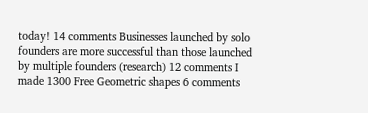today! 14 comments Businesses launched by solo founders are more successful than those launched by multiple founders (research) 12 comments I made 1300 Free Geometric shapes 6 comments